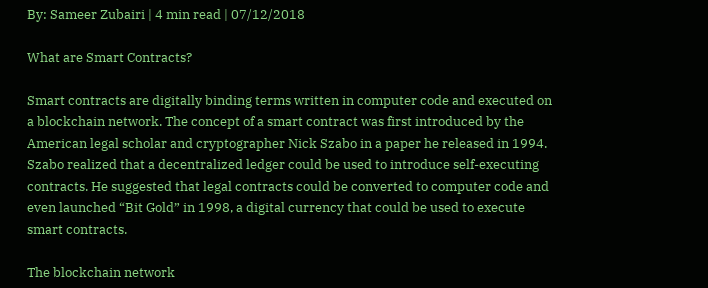By: Sameer Zubairi | 4 min read | 07/12/2018

What are Smart Contracts?

Smart contracts are digitally binding terms written in computer code and executed on a blockchain network. The concept of a smart contract was first introduced by the American legal scholar and cryptographer Nick Szabo in a paper he released in 1994. Szabo realized that a decentralized ledger could be used to introduce self-executing contracts. He suggested that legal contracts could be converted to computer code and even launched “Bit Gold” in 1998, a digital currency that could be used to execute smart contracts.

The blockchain network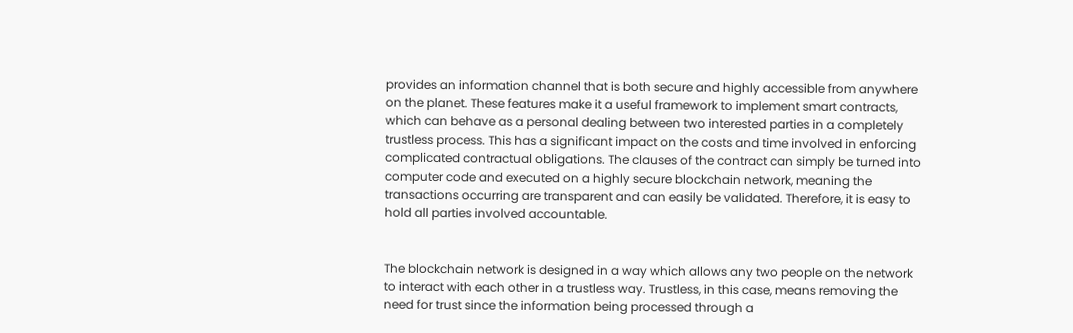provides an information channel that is both secure and highly accessible from anywhere on the planet. These features make it a useful framework to implement smart contracts, which can behave as a personal dealing between two interested parties in a completely trustless process. This has a significant impact on the costs and time involved in enforcing complicated contractual obligations. The clauses of the contract can simply be turned into computer code and executed on a highly secure blockchain network, meaning the transactions occurring are transparent and can easily be validated. Therefore, it is easy to hold all parties involved accountable.


The blockchain network is designed in a way which allows any two people on the network to interact with each other in a trustless way. Trustless, in this case, means removing the need for trust since the information being processed through a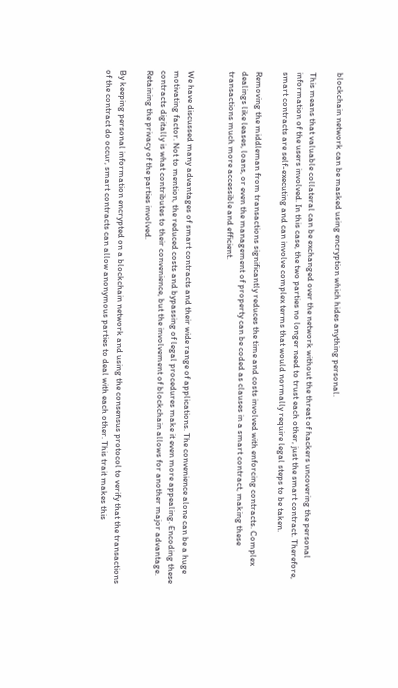blockchain network can be masked using encryption which hides anything personal.

This means that valuable collateral can be exchanged over the network without the threat of hackers uncovering the personal information of the users involved. In this case, the two parties no longer need to trust each other, just the smart contract. Therefore, smart contracts are self-executing and can involve complex terms that would normally require legal steps to be taken.

Removing the middleman from transactions significantly reduces the time and costs involved with enforcing contracts. Complex dealings like leases, loans, or even the management of property can be coded as clauses in a smart contract, making these transactions much more accessible and efficient.


We have discussed many advantages of smart contracts and their wide range of applications. The convenience alone can be a huge motivating factor. Not to mention, the reduced costs and bypassing of legal procedures make it even more appealing. Encoding these contracts digitally is what contributes to their convenience, but the involvement of blockchain allows for another major advantage. Retaining the privacy of the parties involved.

By keeping personal information encrypted on a blockchain network and using the consensus protocol to verify that the transactions of the contract do occur, smart contracts can allow anonymous parties to deal with each other. This trait makes this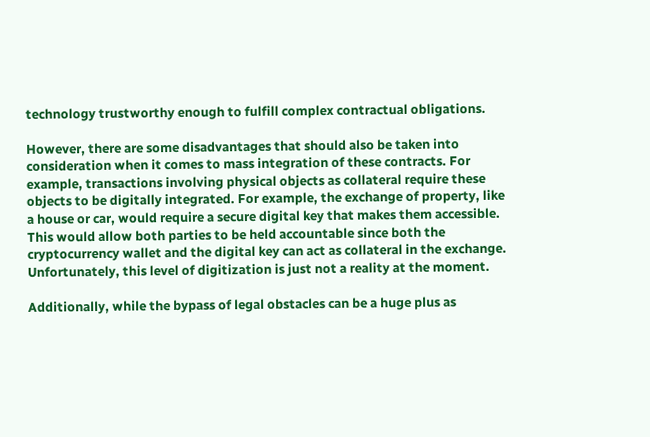technology trustworthy enough to fulfill complex contractual obligations.

However, there are some disadvantages that should also be taken into consideration when it comes to mass integration of these contracts. For example, transactions involving physical objects as collateral require these objects to be digitally integrated. For example, the exchange of property, like a house or car, would require a secure digital key that makes them accessible. This would allow both parties to be held accountable since both the cryptocurrency wallet and the digital key can act as collateral in the exchange. Unfortunately, this level of digitization is just not a reality at the moment.

Additionally, while the bypass of legal obstacles can be a huge plus as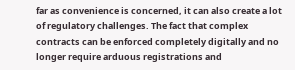far as convenience is concerned, it can also create a lot of regulatory challenges. The fact that complex contracts can be enforced completely digitally and no longer require arduous registrations and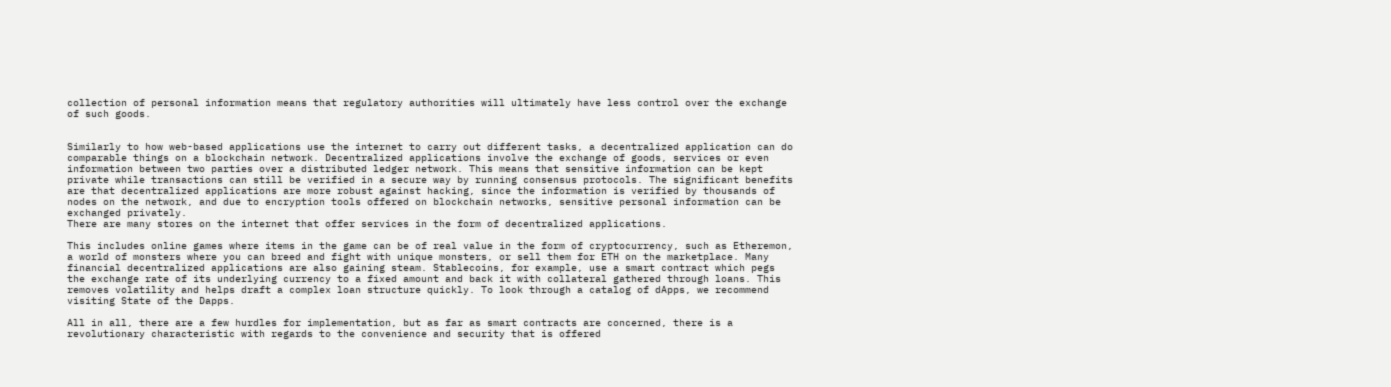collection of personal information means that regulatory authorities will ultimately have less control over the exchange of such goods.


Similarly to how web-based applications use the internet to carry out different tasks, a decentralized application can do comparable things on a blockchain network. Decentralized applications involve the exchange of goods, services or even information between two parties over a distributed ledger network. This means that sensitive information can be kept private while transactions can still be verified in a secure way by running consensus protocols. The significant benefits are that decentralized applications are more robust against hacking, since the information is verified by thousands of nodes on the network, and due to encryption tools offered on blockchain networks, sensitive personal information can be exchanged privately.
There are many stores on the internet that offer services in the form of decentralized applications.

This includes online games where items in the game can be of real value in the form of cryptocurrency, such as Etheremon, a world of monsters where you can breed and fight with unique monsters, or sell them for ETH on the marketplace. Many financial decentralized applications are also gaining steam. Stablecoins, for example, use a smart contract which pegs the exchange rate of its underlying currency to a fixed amount and back it with collateral gathered through loans. This removes volatility and helps draft a complex loan structure quickly. To look through a catalog of dApps, we recommend visiting State of the Dapps.

All in all, there are a few hurdles for implementation, but as far as smart contracts are concerned, there is a revolutionary characteristic with regards to the convenience and security that is offered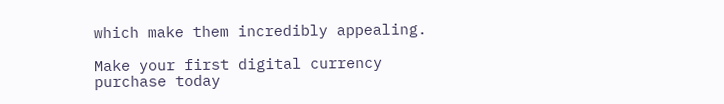which make them incredibly appealing.

Make your first digital currency purchase today